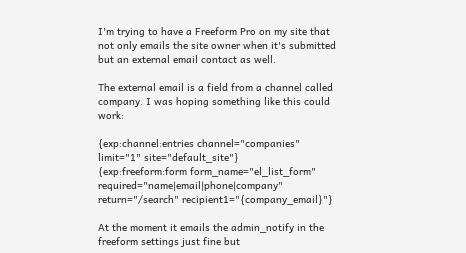I'm trying to have a Freeform Pro on my site that not only emails the site owner when it's submitted but an external email contact as well.

The external email is a field from a channel called company. I was hoping something like this could work:

{exp:channel:entries channel="companies" limit="1" site="default_site"}
{exp:freeform:form form_name="el_list_form" required="name|email|phone|company" return="/search" recipient1="{company_email}"}

At the moment it emails the admin_notify in the freeform settings just fine but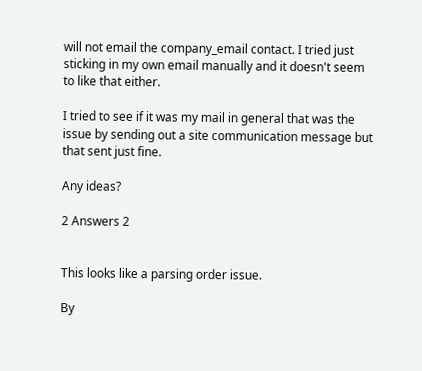will not email the company_email contact. I tried just sticking in my own email manually and it doesn't seem to like that either.

I tried to see if it was my mail in general that was the issue by sending out a site communication message but that sent just fine.

Any ideas?

2 Answers 2


This looks like a parsing order issue.

By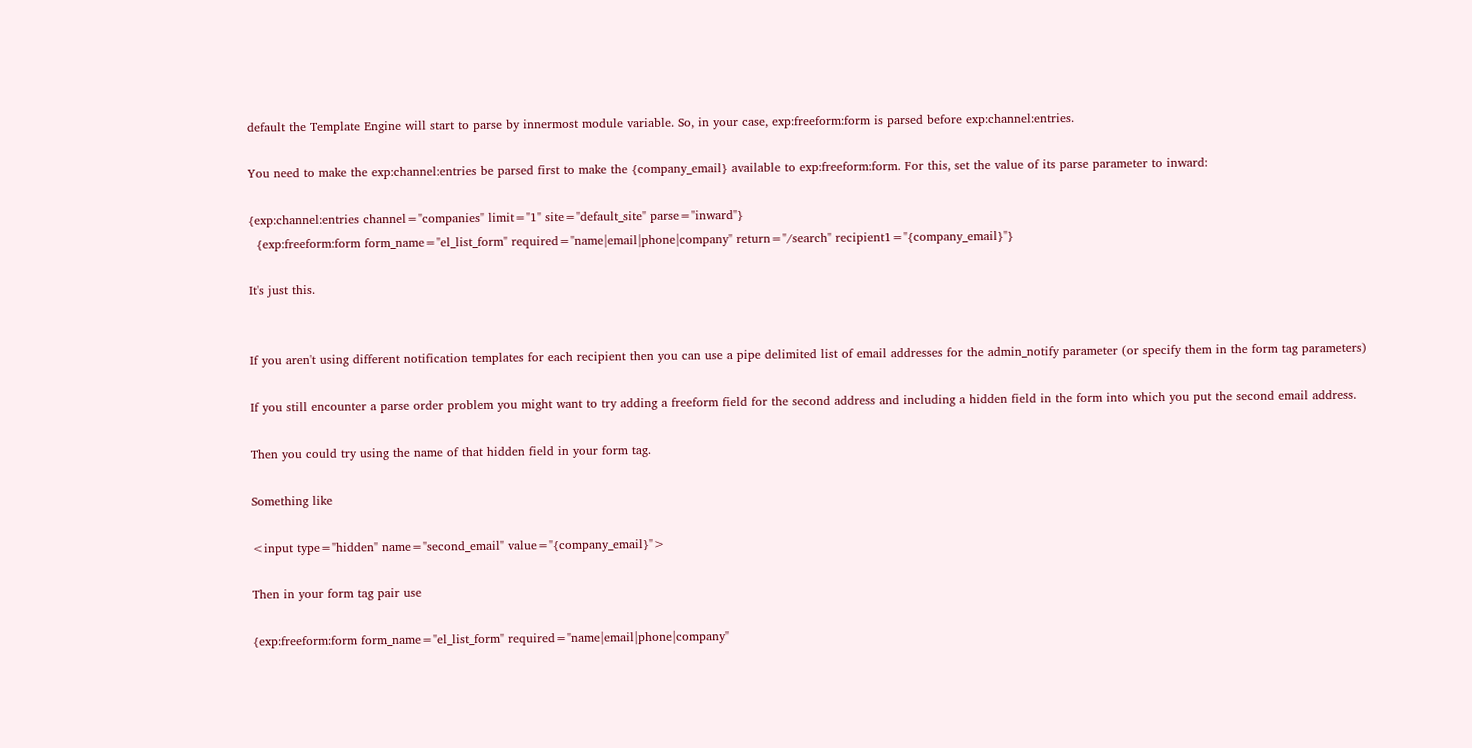default the Template Engine will start to parse by innermost module variable. So, in your case, exp:freeform:form is parsed before exp:channel:entries.

You need to make the exp:channel:entries be parsed first to make the {company_email} available to exp:freeform:form. For this, set the value of its parse parameter to inward:

{exp:channel:entries channel="companies" limit="1" site="default_site" parse="inward"}
  {exp:freeform:form form_name="el_list_form" required="name|email|phone|company" return="/search" recipient1="{company_email}"}

It's just this.


If you aren't using different notification templates for each recipient then you can use a pipe delimited list of email addresses for the admin_notify parameter (or specify them in the form tag parameters)

If you still encounter a parse order problem you might want to try adding a freeform field for the second address and including a hidden field in the form into which you put the second email address.

Then you could try using the name of that hidden field in your form tag.

Something like

<input type="hidden" name="second_email" value="{company_email}">

Then in your form tag pair use

{exp:freeform:form form_name="el_list_form" required="name|email|phone|company"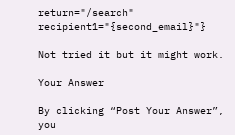return="/search" recipient1="{second_email}"}

Not tried it but it might work.

Your Answer

By clicking “Post Your Answer”, you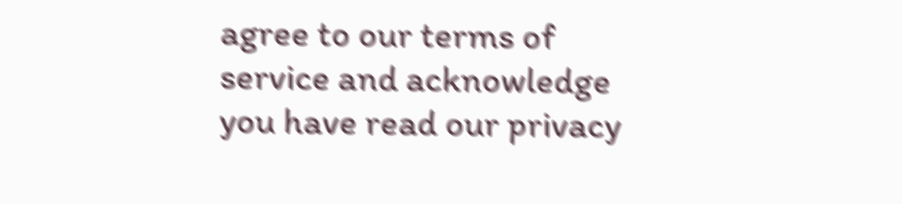agree to our terms of service and acknowledge you have read our privacy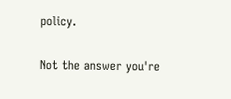policy.

Not the answer you're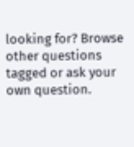looking for? Browse other questions tagged or ask your own question.